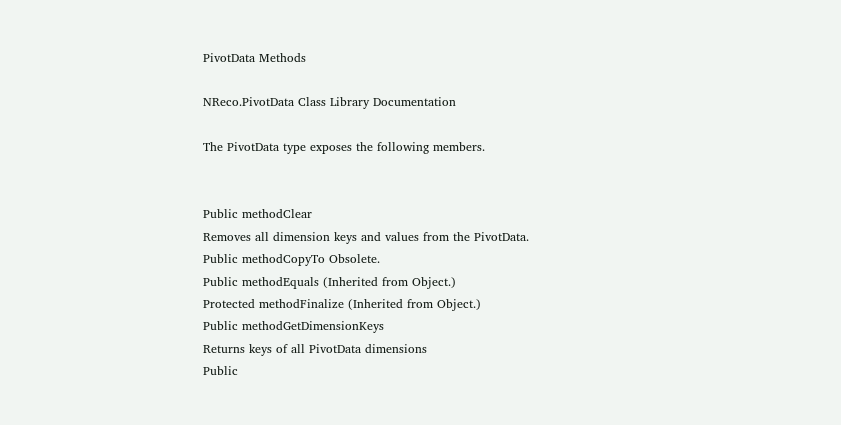PivotData Methods

NReco.PivotData Class Library Documentation

The PivotData type exposes the following members.


Public methodClear
Removes all dimension keys and values from the PivotData.
Public methodCopyTo Obsolete.
Public methodEquals (Inherited from Object.)
Protected methodFinalize (Inherited from Object.)
Public methodGetDimensionKeys
Returns keys of all PivotData dimensions
Public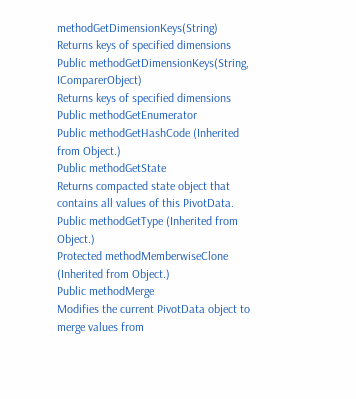methodGetDimensionKeys(String)
Returns keys of specified dimensions
Public methodGetDimensionKeys(String, IComparerObject)
Returns keys of specified dimensions
Public methodGetEnumerator
Public methodGetHashCode (Inherited from Object.)
Public methodGetState
Returns compacted state object that contains all values of this PivotData.
Public methodGetType (Inherited from Object.)
Protected methodMemberwiseClone (Inherited from Object.)
Public methodMerge
Modifies the current PivotData object to merge values from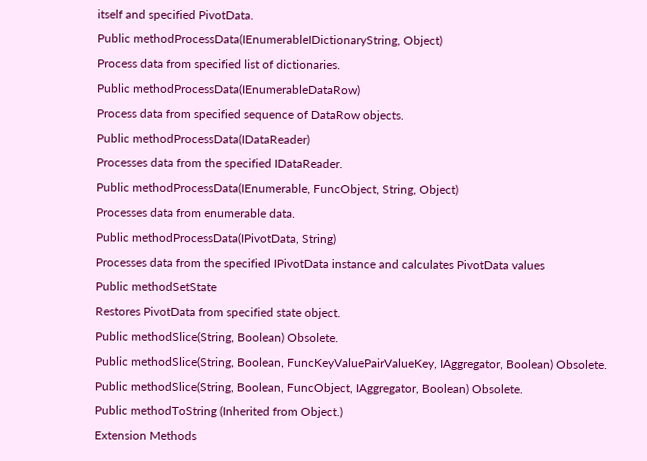itself and specified PivotData.
Public methodProcessData(IEnumerableIDictionaryString, Object)
Process data from specified list of dictionaries.
Public methodProcessData(IEnumerableDataRow)
Process data from specified sequence of DataRow objects.
Public methodProcessData(IDataReader)
Processes data from the specified IDataReader.
Public methodProcessData(IEnumerable, FuncObject, String, Object)
Processes data from enumerable data.
Public methodProcessData(IPivotData, String)
Processes data from the specified IPivotData instance and calculates PivotData values
Public methodSetState
Restores PivotData from specified state object.
Public methodSlice(String, Boolean) Obsolete.
Public methodSlice(String, Boolean, FuncKeyValuePairValueKey, IAggregator, Boolean) Obsolete.
Public methodSlice(String, Boolean, FuncObject, IAggregator, Boolean) Obsolete.
Public methodToString (Inherited from Object.)
Extension Methods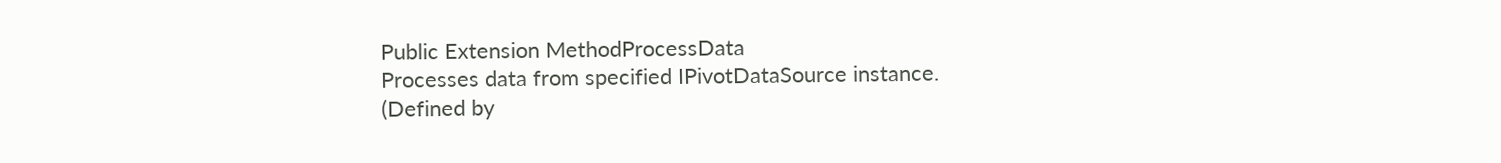Public Extension MethodProcessData
Processes data from specified IPivotDataSource instance.
(Defined by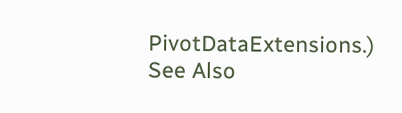PivotDataExtensions.)
See Also